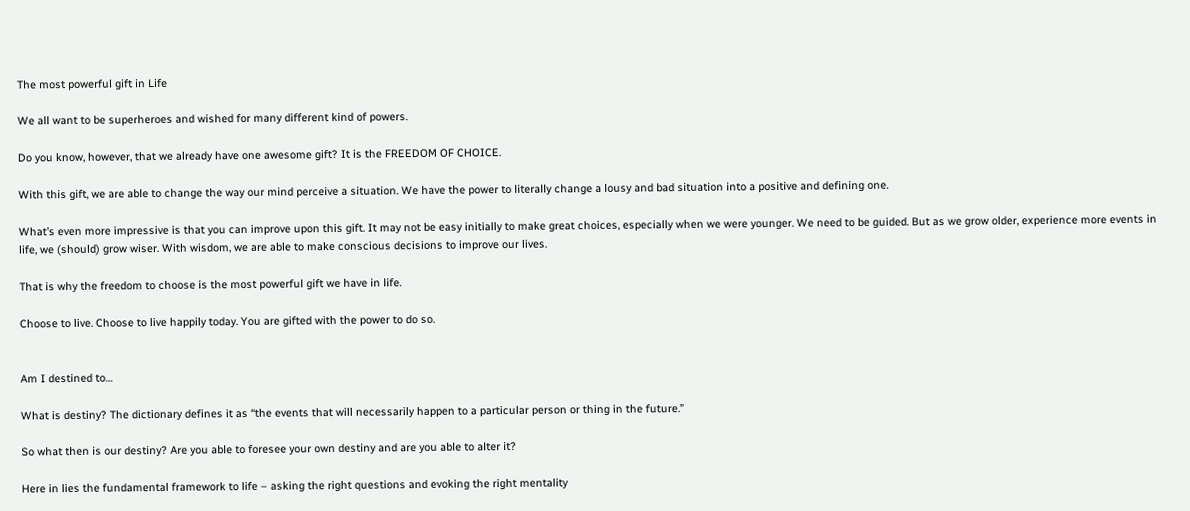The most powerful gift in Life

We all want to be superheroes and wished for many different kind of powers.

Do you know, however, that we already have one awesome gift? It is the FREEDOM OF CHOICE.

With this gift, we are able to change the way our mind perceive a situation. We have the power to literally change a lousy and bad situation into a positive and defining one.

What’s even more impressive is that you can improve upon this gift. It may not be easy initially to make great choices, especially when we were younger. We need to be guided. But as we grow older, experience more events in life, we (should) grow wiser. With wisdom, we are able to make conscious decisions to improve our lives.

That is why the freedom to choose is the most powerful gift we have in life.

Choose to live. Choose to live happily today. You are gifted with the power to do so.


Am I destined to…

What is destiny? The dictionary defines it as “the events that will necessarily happen to a particular person or thing in the future.”

So what then is our destiny? Are you able to foresee your own destiny and are you able to alter it?

Here in lies the fundamental framework to life – asking the right questions and evoking the right mentality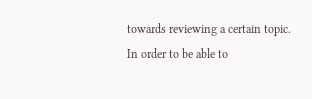towards reviewing a certain topic. In order to be able to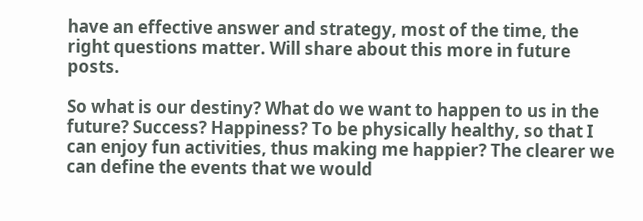have an effective answer and strategy, most of the time, the right questions matter. Will share about this more in future posts.

So what is our destiny? What do we want to happen to us in the future? Success? Happiness? To be physically healthy, so that I can enjoy fun activities, thus making me happier? The clearer we can define the events that we would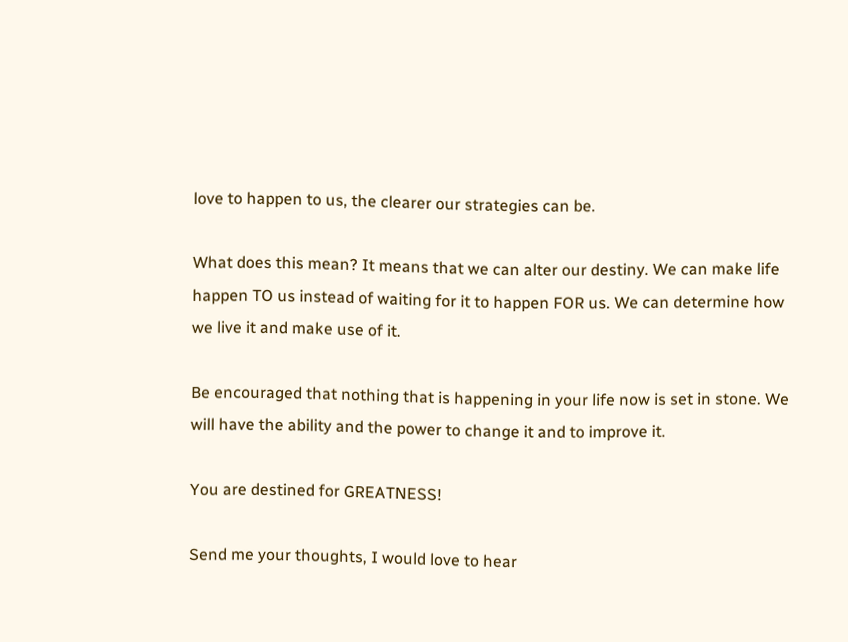love to happen to us, the clearer our strategies can be.

What does this mean? It means that we can alter our destiny. We can make life happen TO us instead of waiting for it to happen FOR us. We can determine how we live it and make use of it.

Be encouraged that nothing that is happening in your life now is set in stone. We will have the ability and the power to change it and to improve it.

You are destined for GREATNESS!

Send me your thoughts, I would love to hear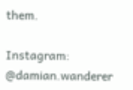them.

Instagram: @damian.wanderer